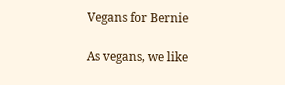Vegans for Bernie

As vegans, we like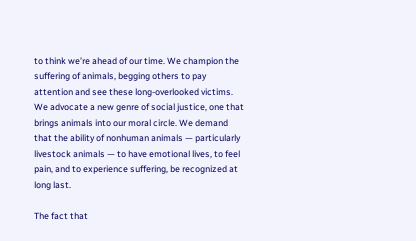to think we’re ahead of our time. We champion the suffering of animals, begging others to pay attention and see these long-overlooked victims. We advocate a new genre of social justice, one that brings animals into our moral circle. We demand that the ability of nonhuman animals — particularly livestock animals — to have emotional lives, to feel pain, and to experience suffering, be recognized at long last.

The fact that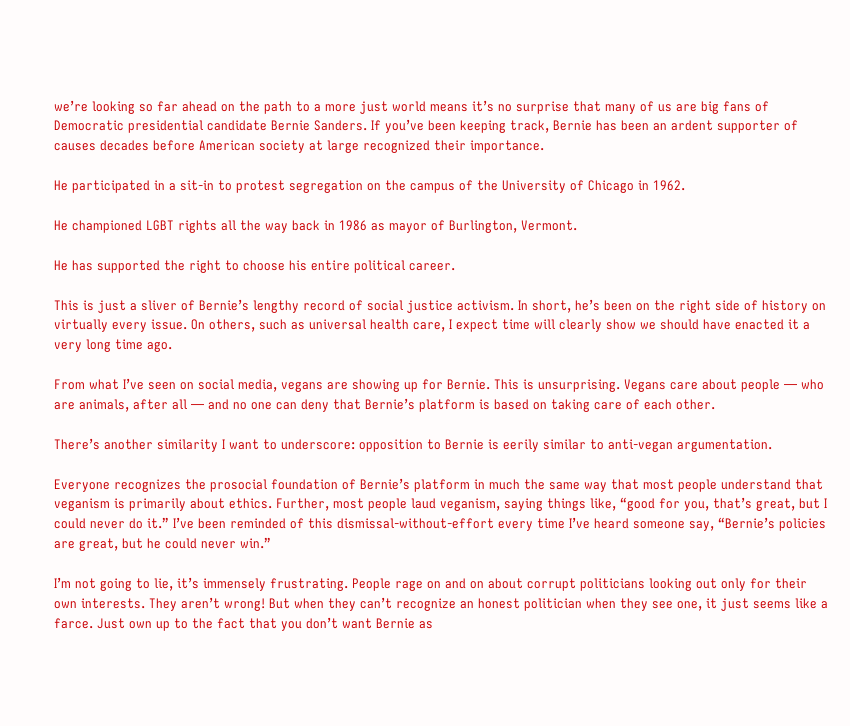we’re looking so far ahead on the path to a more just world means it’s no surprise that many of us are big fans of Democratic presidential candidate Bernie Sanders. If you’ve been keeping track, Bernie has been an ardent supporter of causes decades before American society at large recognized their importance.

He participated in a sit-in to protest segregation on the campus of the University of Chicago in 1962.

He championed LGBT rights all the way back in 1986 as mayor of Burlington, Vermont.

He has supported the right to choose his entire political career.

This is just a sliver of Bernie’s lengthy record of social justice activism. In short, he’s been on the right side of history on virtually every issue. On others, such as universal health care, I expect time will clearly show we should have enacted it a very long time ago.

From what I’ve seen on social media, vegans are showing up for Bernie. This is unsurprising. Vegans care about people — who are animals, after all — and no one can deny that Bernie’s platform is based on taking care of each other.

There’s another similarity I want to underscore: opposition to Bernie is eerily similar to anti-vegan argumentation.

Everyone recognizes the prosocial foundation of Bernie’s platform in much the same way that most people understand that veganism is primarily about ethics. Further, most people laud veganism, saying things like, “good for you, that’s great, but I could never do it.” I’ve been reminded of this dismissal-without-effort every time I’ve heard someone say, “Bernie’s policies are great, but he could never win.”

I’m not going to lie, it’s immensely frustrating. People rage on and on about corrupt politicians looking out only for their own interests. They aren’t wrong! But when they can’t recognize an honest politician when they see one, it just seems like a farce. Just own up to the fact that you don’t want Bernie as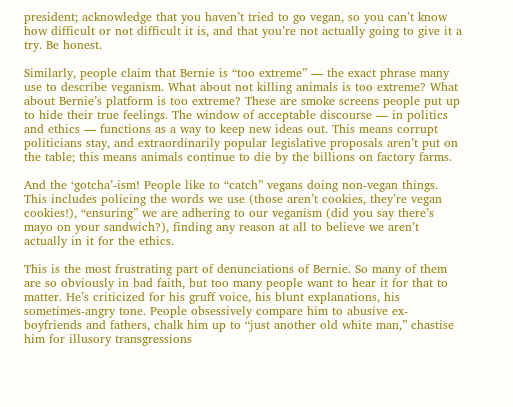president; acknowledge that you haven’t tried to go vegan, so you can’t know how difficult or not difficult it is, and that you’re not actually going to give it a try. Be honest.

Similarly, people claim that Bernie is “too extreme” — the exact phrase many use to describe veganism. What about not killing animals is too extreme? What about Bernie’s platform is too extreme? These are smoke screens people put up to hide their true feelings. The window of acceptable discourse — in politics and ethics — functions as a way to keep new ideas out. This means corrupt politicians stay, and extraordinarily popular legislative proposals aren’t put on the table; this means animals continue to die by the billions on factory farms.

And the ‘gotcha’-ism! People like to “catch” vegans doing non-vegan things. This includes policing the words we use (those aren’t cookies, they’re vegan cookies!), “ensuring” we are adhering to our veganism (did you say there’s mayo on your sandwich?), finding any reason at all to believe we aren’t actually in it for the ethics.

This is the most frustrating part of denunciations of Bernie. So many of them are so obviously in bad faith, but too many people want to hear it for that to matter. He’s criticized for his gruff voice, his blunt explanations, his sometimes-angry tone. People obsessively compare him to abusive ex-boyfriends and fathers, chalk him up to “just another old white man,” chastise him for illusory transgressions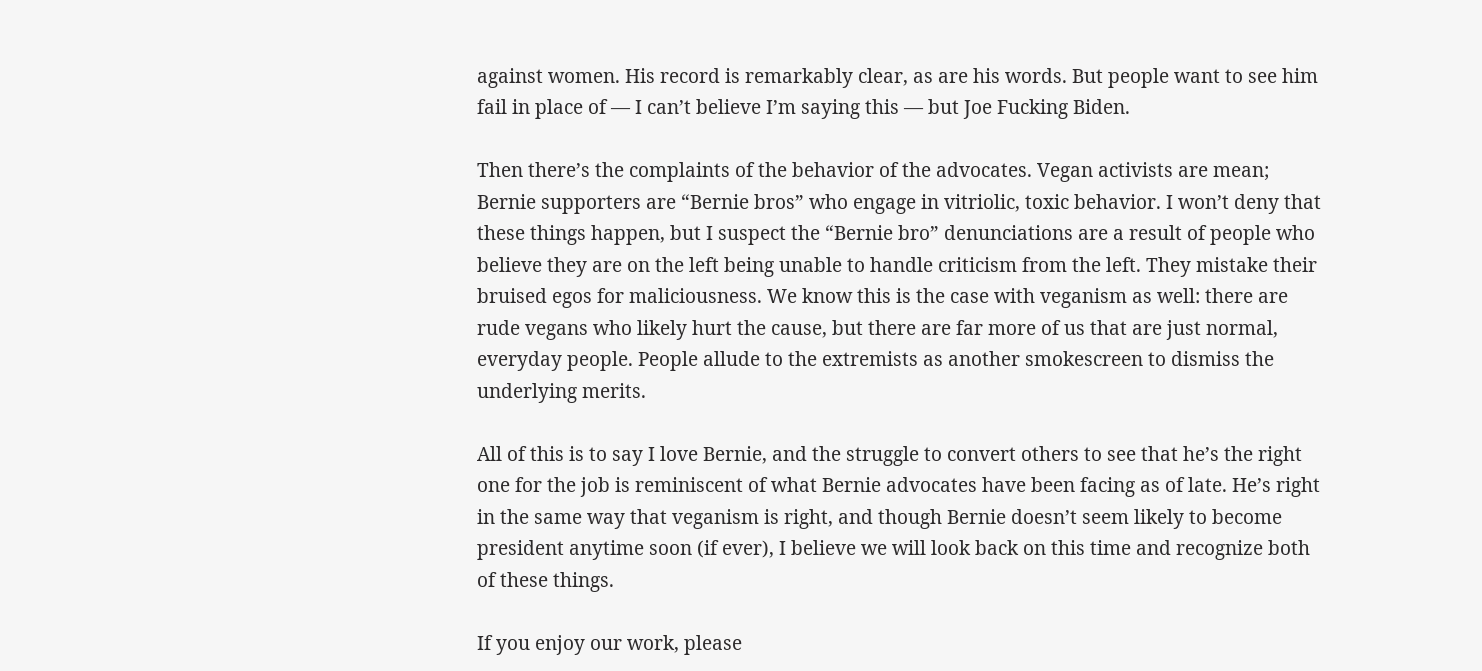against women. His record is remarkably clear, as are his words. But people want to see him fail in place of — I can’t believe I’m saying this — but Joe Fucking Biden.

Then there’s the complaints of the behavior of the advocates. Vegan activists are mean; Bernie supporters are “Bernie bros” who engage in vitriolic, toxic behavior. I won’t deny that these things happen, but I suspect the “Bernie bro” denunciations are a result of people who believe they are on the left being unable to handle criticism from the left. They mistake their bruised egos for maliciousness. We know this is the case with veganism as well: there are rude vegans who likely hurt the cause, but there are far more of us that are just normal, everyday people. People allude to the extremists as another smokescreen to dismiss the underlying merits.

All of this is to say I love Bernie, and the struggle to convert others to see that he’s the right one for the job is reminiscent of what Bernie advocates have been facing as of late. He’s right in the same way that veganism is right, and though Bernie doesn’t seem likely to become president anytime soon (if ever), I believe we will look back on this time and recognize both of these things.

If you enjoy our work, please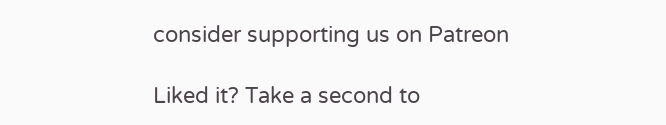consider supporting us on Patreon

Liked it? Take a second to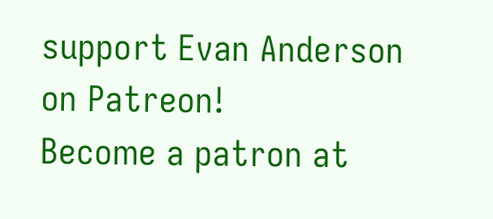support Evan Anderson on Patreon!
Become a patron at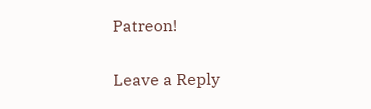Patreon!

Leave a Reply